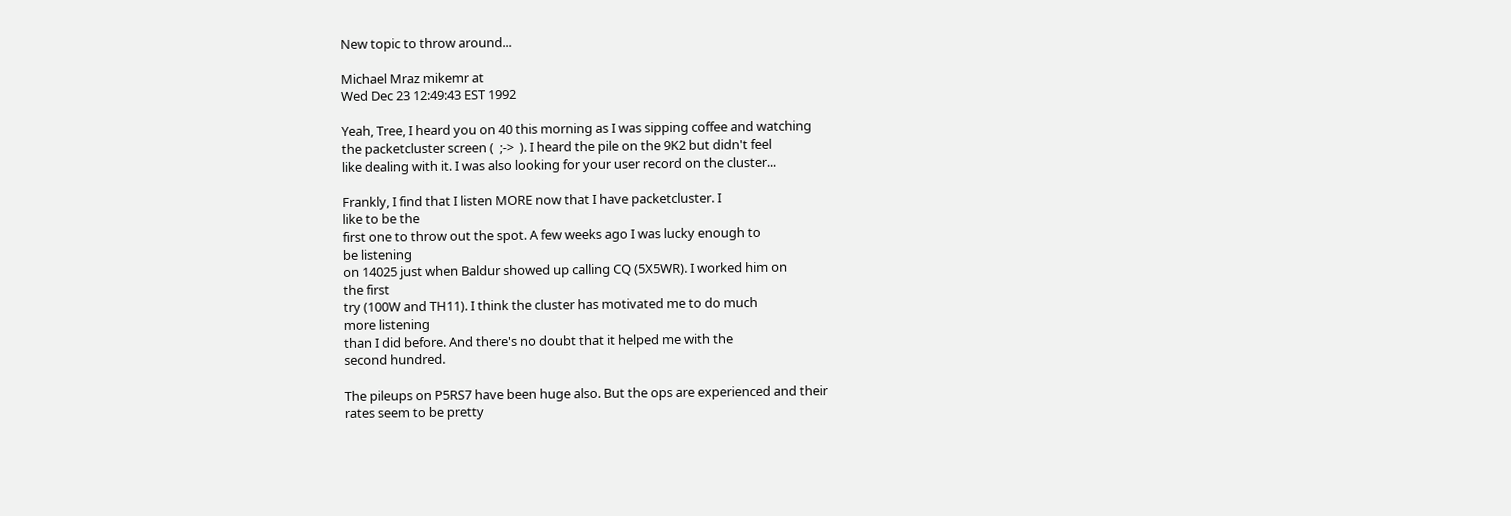New topic to throw around...

Michael Mraz mikemr at
Wed Dec 23 12:49:43 EST 1992

Yeah, Tree, I heard you on 40 this morning as I was sipping coffee and watching
the packetcluster screen (  ;->  ). I heard the pile on the 9K2 but didn't feel
like dealing with it. I was also looking for your user record on the cluster...

Frankly, I find that I listen MORE now that I have packetcluster. I
like to be the
first one to throw out the spot. A few weeks ago I was lucky enough to
be listening
on 14025 just when Baldur showed up calling CQ (5X5WR). I worked him on
the first
try (100W and TH11). I think the cluster has motivated me to do much
more listening
than I did before. And there's no doubt that it helped me with the
second hundred.

The pileups on P5RS7 have been huge also. But the ops are experienced and their
rates seem to be pretty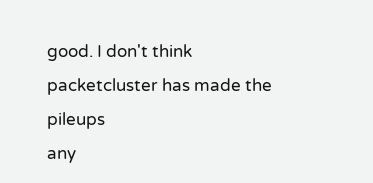good. I don't think packetcluster has made the pileups
any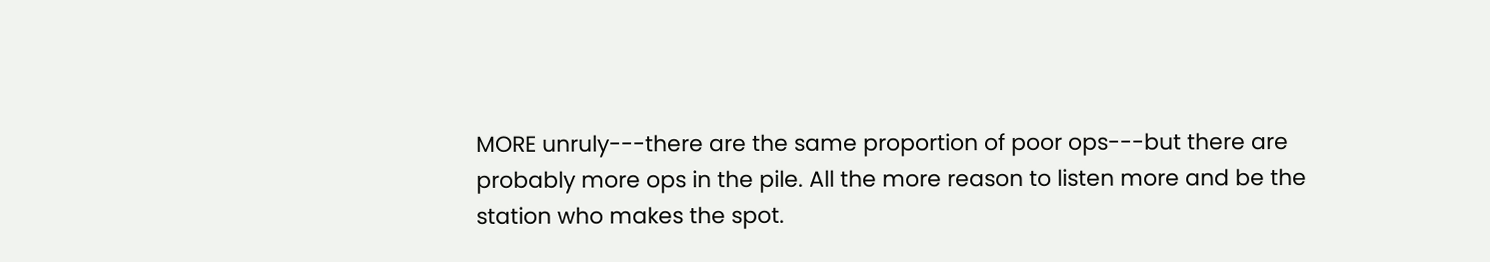MORE unruly---there are the same proportion of poor ops---but there are
probably more ops in the pile. All the more reason to listen more and be the
station who makes the spot.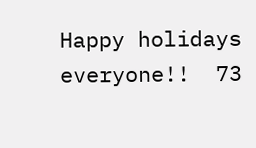Happy holidays everyone!!  73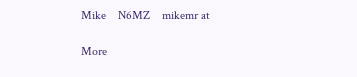Mike    N6MZ    mikemr at

More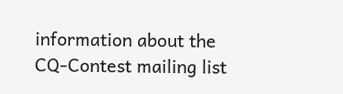information about the CQ-Contest mailing list